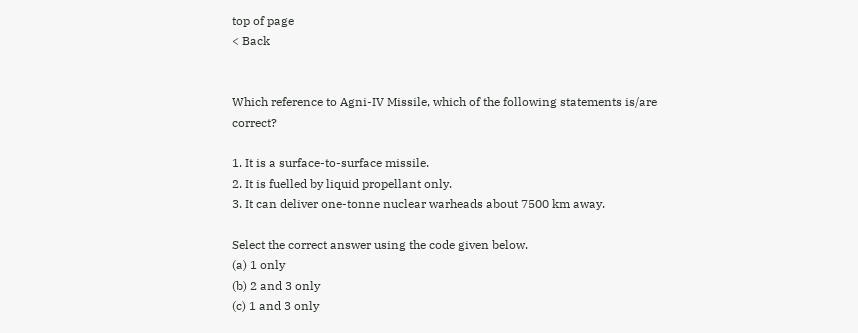top of page
< Back


Which reference to Agni-IV Missile, which of the following statements is/are correct?

1. It is a surface-to-surface missile.
2. It is fuelled by liquid propellant only.
3. It can deliver one-tonne nuclear warheads about 7500 km away.

Select the correct answer using the code given below.
(a) 1 only
(b) 2 and 3 only
(c) 1 and 3 only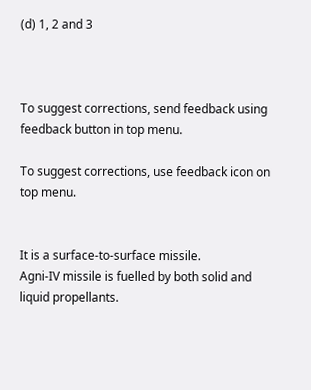(d) 1, 2 and 3



To suggest corrections, send feedback using feedback button in top menu.

To suggest corrections, use feedback icon on top menu.


It is a surface-to-surface missile.
Agni-IV missile is fuelled by both solid and liquid propellants.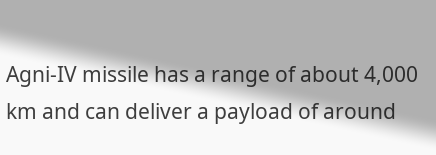Agni-IV missile has a range of about 4,000 km and can deliver a payload of around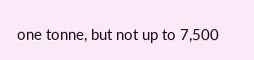one tonne, but not up to 7,500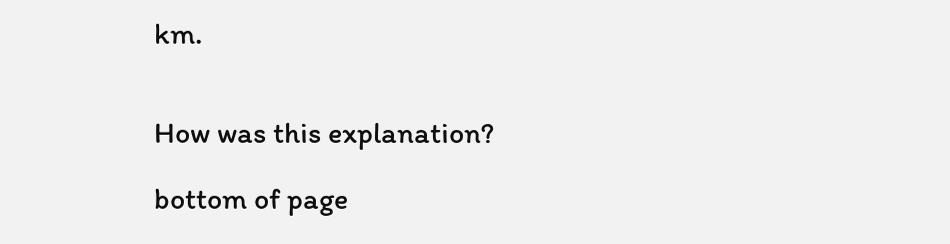km.


How was this explanation?

bottom of page